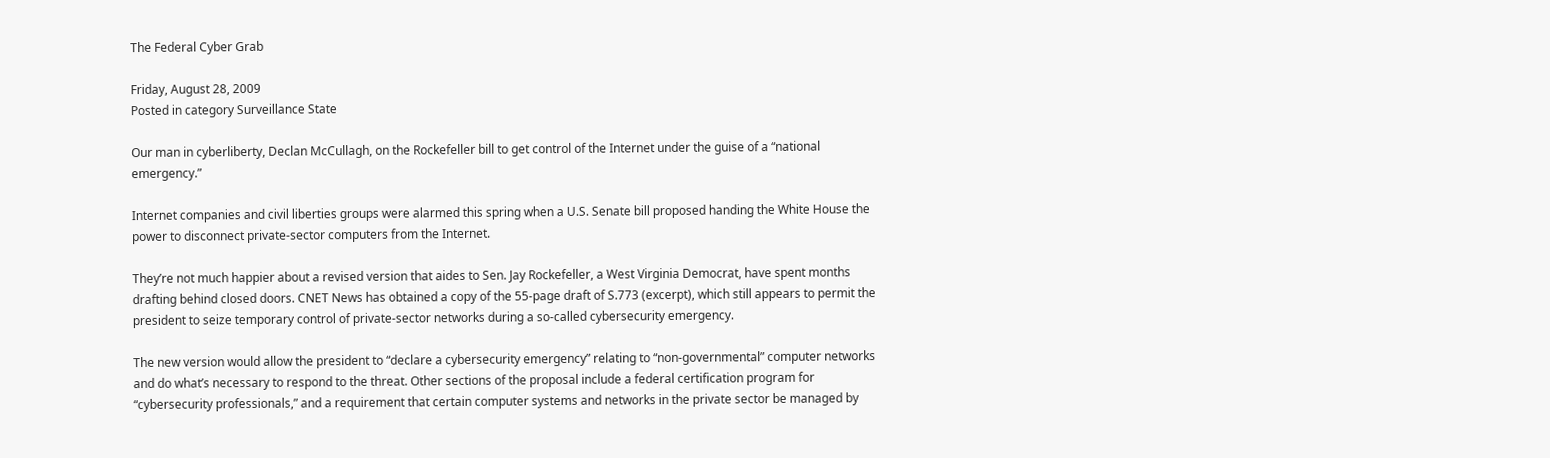The Federal Cyber Grab

Friday, August 28, 2009
Posted in category Surveillance State

Our man in cyberliberty, Declan McCullagh, on the Rockefeller bill to get control of the Internet under the guise of a “national emergency.”

Internet companies and civil liberties groups were alarmed this spring when a U.S. Senate bill proposed handing the White House the power to disconnect private-sector computers from the Internet.

They’re not much happier about a revised version that aides to Sen. Jay Rockefeller, a West Virginia Democrat, have spent months drafting behind closed doors. CNET News has obtained a copy of the 55-page draft of S.773 (excerpt), which still appears to permit the president to seize temporary control of private-sector networks during a so-called cybersecurity emergency.

The new version would allow the president to “declare a cybersecurity emergency” relating to “non-governmental” computer networks and do what’s necessary to respond to the threat. Other sections of the proposal include a federal certification program for “cybersecurity professionals,” and a requirement that certain computer systems and networks in the private sector be managed by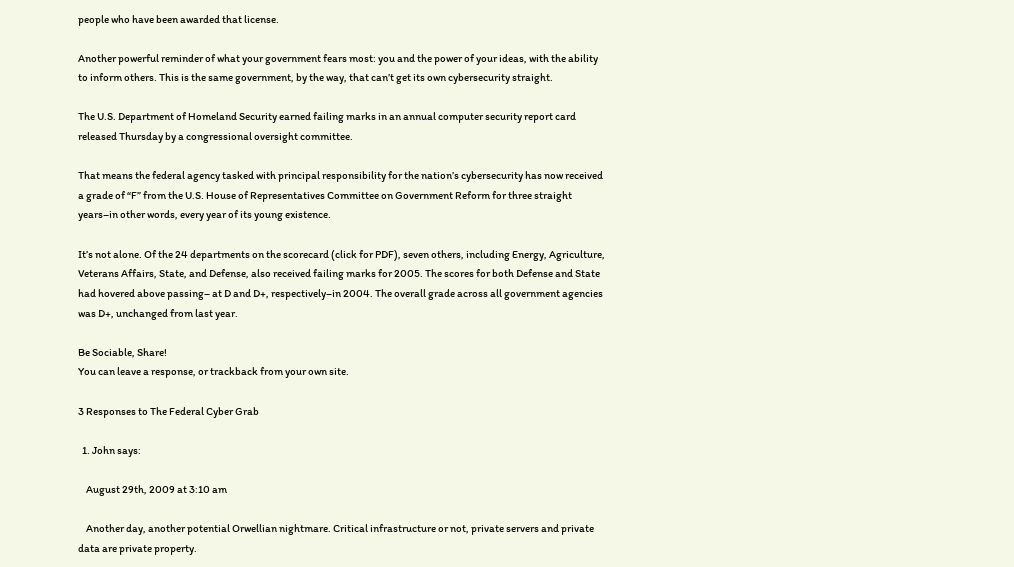people who have been awarded that license.

Another powerful reminder of what your government fears most: you and the power of your ideas, with the ability to inform others. This is the same government, by the way, that can’t get its own cybersecurity straight.

The U.S. Department of Homeland Security earned failing marks in an annual computer security report card released Thursday by a congressional oversight committee.

That means the federal agency tasked with principal responsibility for the nation’s cybersecurity has now received a grade of “F” from the U.S. House of Representatives Committee on Government Reform for three straight years–in other words, every year of its young existence.

It’s not alone. Of the 24 departments on the scorecard (click for PDF), seven others, including Energy, Agriculture, Veterans Affairs, State, and Defense, also received failing marks for 2005. The scores for both Defense and State had hovered above passing– at D and D+, respectively–in 2004. The overall grade across all government agencies was D+, unchanged from last year.

Be Sociable, Share!
You can leave a response, or trackback from your own site.

3 Responses to The Federal Cyber Grab

  1. John says:

    August 29th, 2009 at 3:10 am

    Another day, another potential Orwellian nightmare. Critical infrastructure or not, private servers and private data are private property.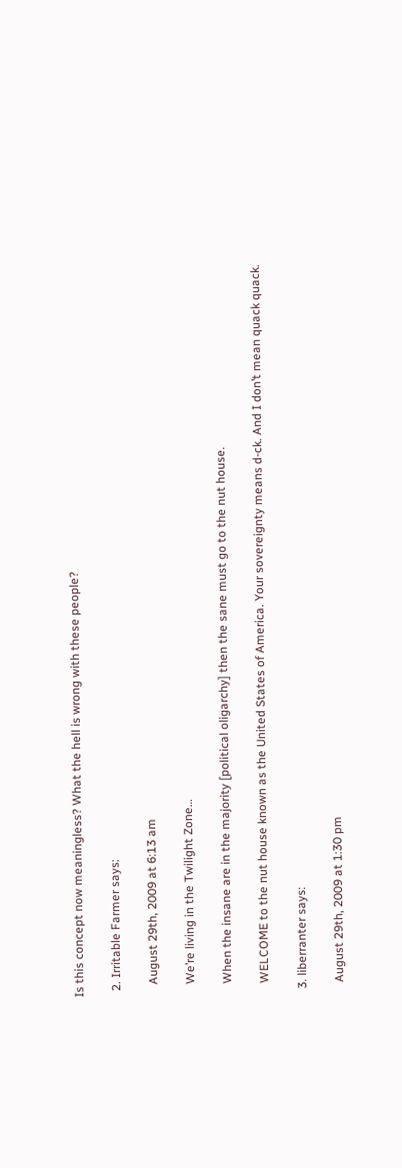Is this concept now meaningless? What the hell is wrong with these people?

  2. Irritable Farmer says:

    August 29th, 2009 at 6:13 am

    We’re living in the Twilight Zone…

    When the insane are in the majority [political oligarchy] then the sane must go to the nut house.

    WELCOME to the nut house known as the United States of America. Your sovereignty means d-ck. And I don’t mean quack quack.

  3. liberranter says:

    August 29th, 2009 at 1:30 pm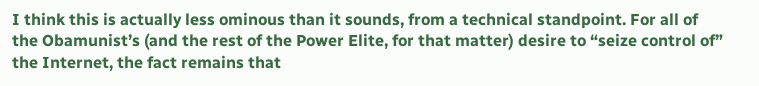I think this is actually less ominous than it sounds, from a technical standpoint. For all of the Obamunist’s (and the rest of the Power Elite, for that matter) desire to “seize control of” the Internet, the fact remains that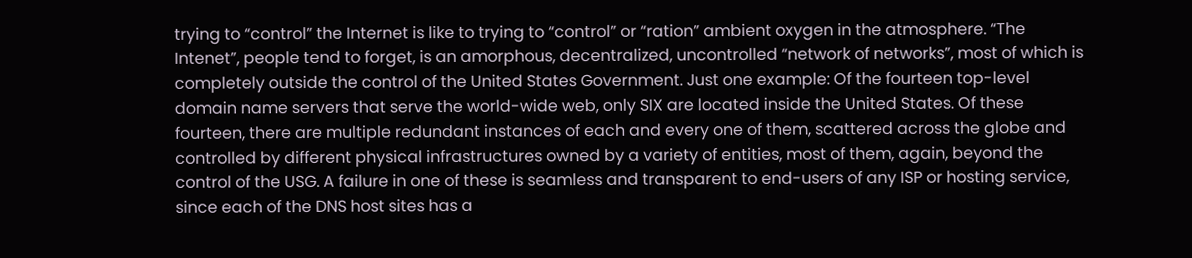trying to “control” the Internet is like to trying to “control” or “ration” ambient oxygen in the atmosphere. “The Intenet”, people tend to forget, is an amorphous, decentralized, uncontrolled “network of networks”, most of which is completely outside the control of the United States Government. Just one example: Of the fourteen top-level domain name servers that serve the world-wide web, only SIX are located inside the United States. Of these fourteen, there are multiple redundant instances of each and every one of them, scattered across the globe and controlled by different physical infrastructures owned by a variety of entities, most of them, again, beyond the control of the USG. A failure in one of these is seamless and transparent to end-users of any ISP or hosting service, since each of the DNS host sites has a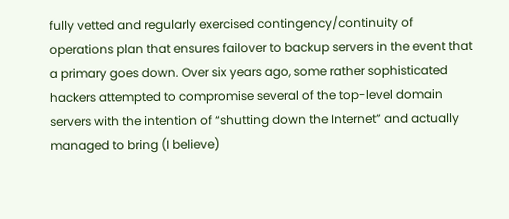fully vetted and regularly exercised contingency/continuity of operations plan that ensures failover to backup servers in the event that a primary goes down. Over six years ago, some rather sophisticated hackers attempted to compromise several of the top-level domain servers with the intention of “shutting down the Internet” and actually managed to bring (I believe)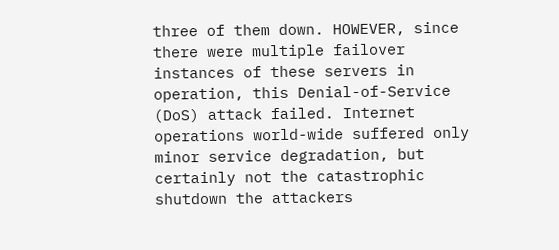three of them down. HOWEVER, since there were multiple failover instances of these servers in operation, this Denial-of-Service (DoS) attack failed. Internet operations world-wide suffered only minor service degradation, but certainly not the catastrophic shutdown the attackers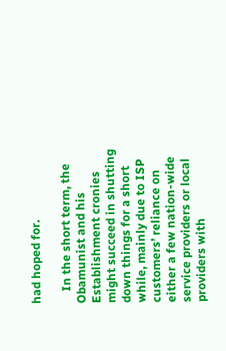had hoped for.

    In the short term, the Obamunist and his Establishment cronies might succeed in shutting down things for a short while, mainly due to ISP customers’ reliance on either a few nation-wide service providers or local providers with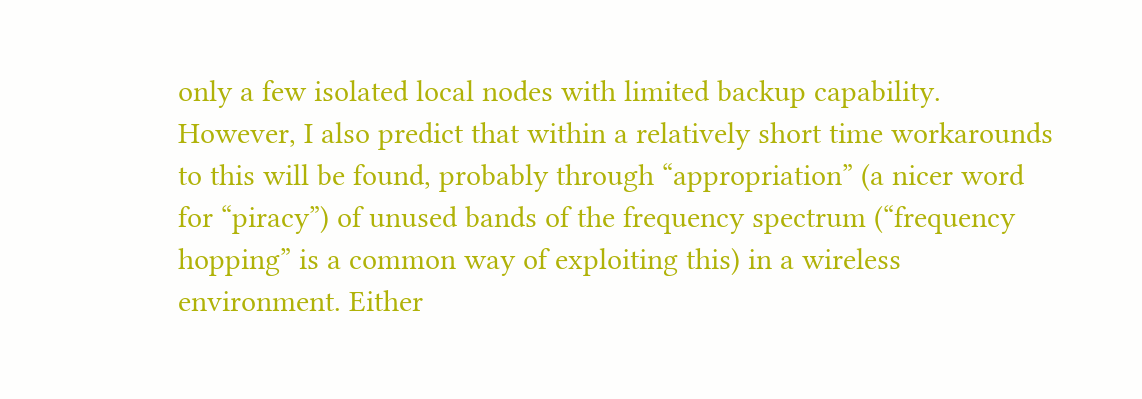only a few isolated local nodes with limited backup capability. However, I also predict that within a relatively short time workarounds to this will be found, probably through “appropriation” (a nicer word for “piracy”) of unused bands of the frequency spectrum (“frequency hopping” is a common way of exploiting this) in a wireless environment. Either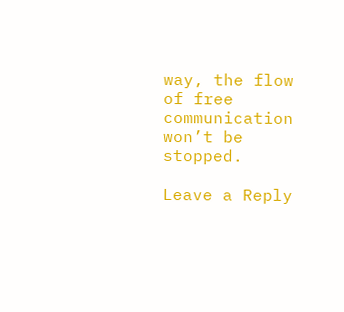way, the flow of free communication won’t be stopped.

Leave a Reply